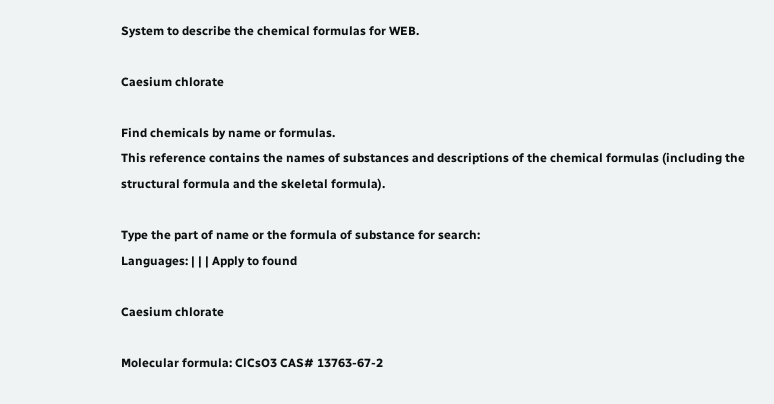System to describe the chemical formulas for WEB.

Caesium chlorate

Find chemicals by name or formulas.
This reference contains the names of substances and descriptions of the chemical formulas (including the structural formula and the skeletal formula).

Type the part of name or the formula of substance for search:
Languages: | | | Apply to found

Caesium chlorate

Molecular formula: ClCsO3 CAS# 13763-67-2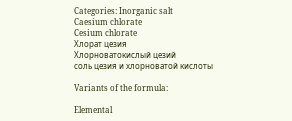Categories: Inorganic salt
Caesium chlorate
Cesium chlorate
Хлорат цезия
Хлорноватокислый цезий
соль цезия и хлорноватой кислоты

Variants of the formula:

Elemental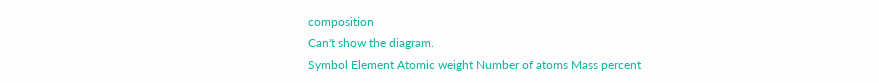composition
Can't show the diagram.
Symbol Element Atomic weight Number of atoms Mass percent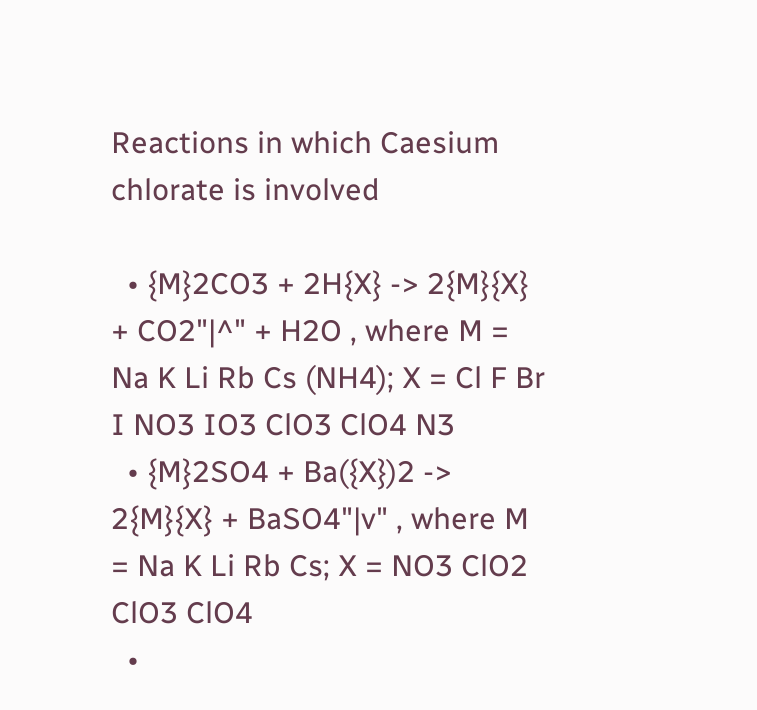Reactions in which Caesium chlorate is involved

  • {M}2CO3 + 2H{X} -> 2{M}{X} + CO2"|^" + H2O , where M = Na K Li Rb Cs (NH4); X = Cl F Br I NO3 IO3 ClO3 ClO4 N3
  • {M}2SO4 + Ba({X})2 -> 2{M}{X} + BaSO4"|v" , where M = Na K Li Rb Cs; X = NO3 ClO2 ClO3 ClO4
  •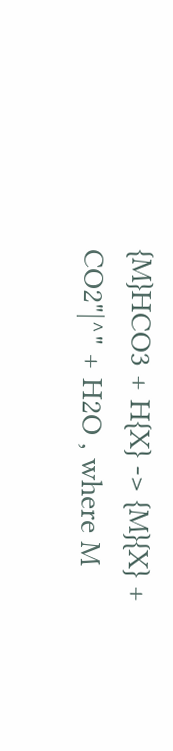{M}HCO3 + H{X} -> {M}{X} + CO2"|^" + H2O , where M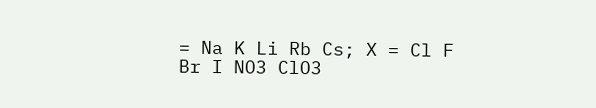= Na K Li Rb Cs; X = Cl F Br I NO3 ClO3